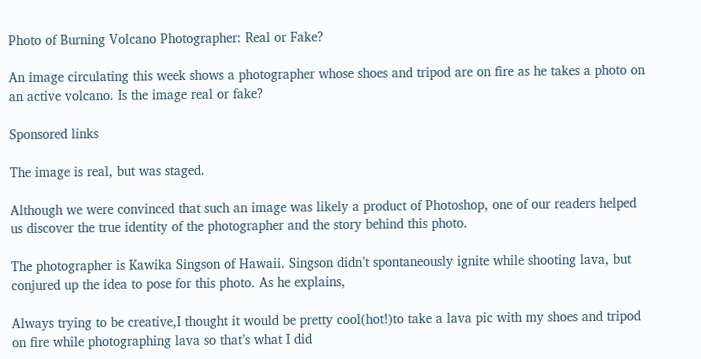Photo of Burning Volcano Photographer: Real or Fake?

An image circulating this week shows a photographer whose shoes and tripod are on fire as he takes a photo on an active volcano. Is the image real or fake?

Sponsored links

The image is real, but was staged.

Although we were convinced that such an image was likely a product of Photoshop, one of our readers helped us discover the true identity of the photographer and the story behind this photo.

The photographer is Kawika Singson of Hawaii. Singson didn’t spontaneously ignite while shooting lava, but conjured up the idea to pose for this photo. As he explains,

Always trying to be creative,I thought it would be pretty cool(hot!)to take a lava pic with my shoes and tripod on fire while photographing lava so that’s what I did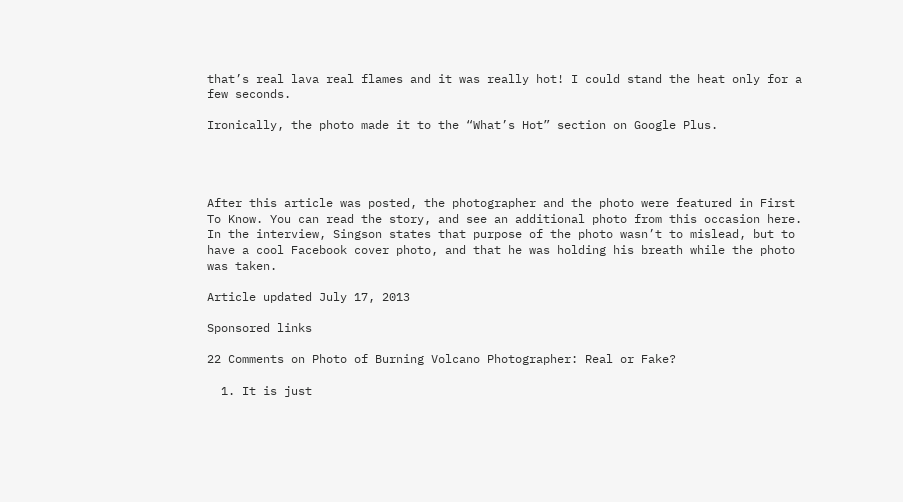that’s real lava real flames and it was really hot! I could stand the heat only for a few seconds.

Ironically, the photo made it to the “What’s Hot” section on Google Plus.




After this article was posted, the photographer and the photo were featured in First To Know. You can read the story, and see an additional photo from this occasion here. In the interview, Singson states that purpose of the photo wasn’t to mislead, but to have a cool Facebook cover photo, and that he was holding his breath while the photo was taken.

Article updated July 17, 2013

Sponsored links

22 Comments on Photo of Burning Volcano Photographer: Real or Fake?

  1. It is just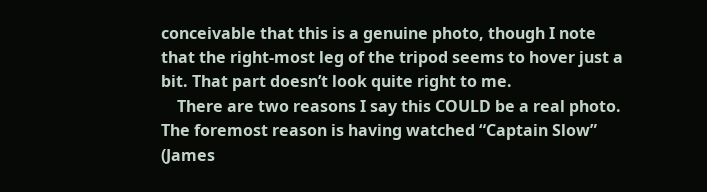conceivable that this is a genuine photo, though I note that the right-most leg of the tripod seems to hover just a bit. That part doesn’t look quite right to me.
    There are two reasons I say this COULD be a real photo. The foremost reason is having watched “Captain Slow” (James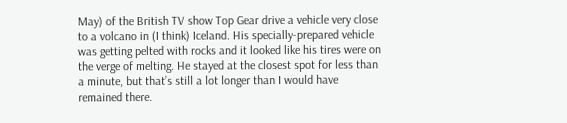May) of the British TV show Top Gear drive a vehicle very close to a volcano in (I think) Iceland. His specially-prepared vehicle was getting pelted with rocks and it looked like his tires were on the verge of melting. He stayed at the closest spot for less than a minute, but that’s still a lot longer than I would have remained there.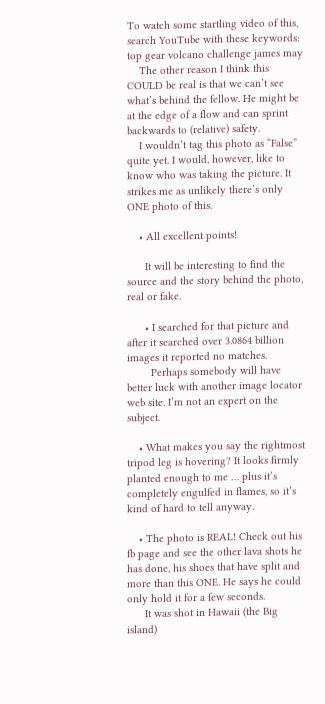To watch some startling video of this, search YouTube with these keywords: top gear volcano challenge james may
    The other reason I think this COULD be real is that we can’t see what’s behind the fellow. He might be at the edge of a flow and can sprint backwards to (relative) safety.
    I wouldn’t tag this photo as “False” quite yet. I would, however, like to know who was taking the picture. It strikes me as unlikely there’s only ONE photo of this.

    • All excellent points!

      It will be interesting to find the source and the story behind the photo, real or fake.

      • I searched for that picture and after it searched over 3.0864 billion images it reported no matches.
        Perhaps somebody will have better luck with another image locator web site. I’m not an expert on the subject.

    • What makes you say the rightmost tripod leg is hovering? It looks firmly planted enough to me … plus it’s completely engulfed in flames, so it’s kind of hard to tell anyway.

    • The photo is REAL! Check out his fb page and see the other lava shots he has done, his shoes that have split and more than this ONE. He says he could only hold it for a few seconds.
      It was shot in Hawaii (the Big island)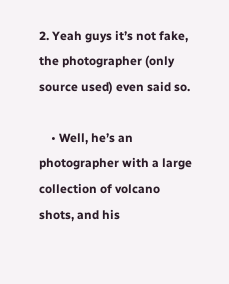2. Yeah guys it’s not fake, the photographer (only source used) even said so.

    • Well, he’s an photographer with a large collection of volcano shots, and his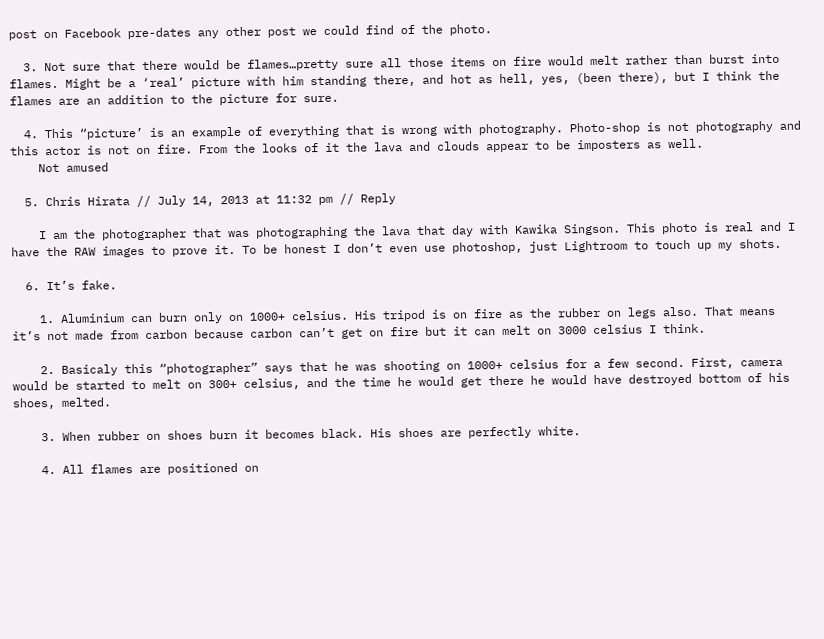post on Facebook pre-dates any other post we could find of the photo.

  3. Not sure that there would be flames…pretty sure all those items on fire would melt rather than burst into flames. Might be a ‘real’ picture with him standing there, and hot as hell, yes, (been there), but I think the flames are an addition to the picture for sure.

  4. This “picture’ is an example of everything that is wrong with photography. Photo-shop is not photography and this actor is not on fire. From the looks of it the lava and clouds appear to be imposters as well.
    Not amused

  5. Chris Hirata // July 14, 2013 at 11:32 pm // Reply

    I am the photographer that was photographing the lava that day with Kawika Singson. This photo is real and I have the RAW images to prove it. To be honest I don’t even use photoshop, just Lightroom to touch up my shots.

  6. It’s fake.

    1. Aluminium can burn only on 1000+ celsius. His tripod is on fire as the rubber on legs also. That means it’s not made from carbon because carbon can’t get on fire but it can melt on 3000 celsius I think.

    2. Basicaly this “photographer” says that he was shooting on 1000+ celsius for a few second. First, camera would be started to melt on 300+ celsius, and the time he would get there he would have destroyed bottom of his shoes, melted.

    3. When rubber on shoes burn it becomes black. His shoes are perfectly white.

    4. All flames are positioned on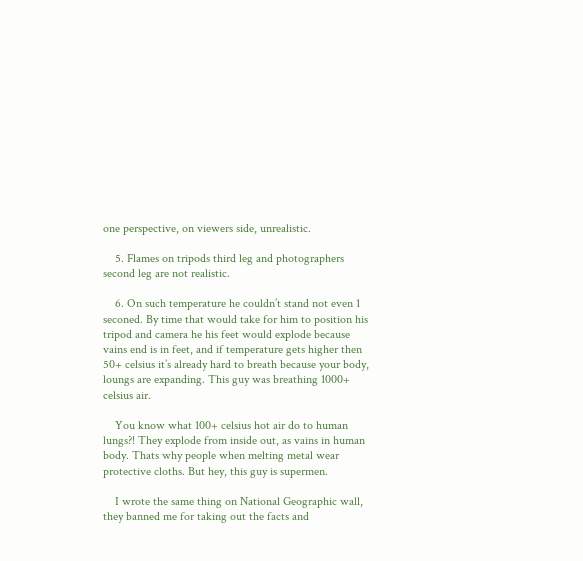one perspective, on viewers side, unrealistic.

    5. Flames on tripods third leg and photographers second leg are not realistic.

    6. On such temperature he couldn’t stand not even 1 seconed. By time that would take for him to position his tripod and camera he his feet would explode because vains end is in feet, and if temperature gets higher then 50+ celsius it’s already hard to breath because your body, loungs are expanding. This guy was breathing 1000+ celsius air.

    You know what 100+ celsius hot air do to human lungs?! They explode from inside out, as vains in human body. Thats why people when melting metal wear protective cloths. But hey, this guy is supermen.

    I wrote the same thing on National Geographic wall, they banned me for taking out the facts and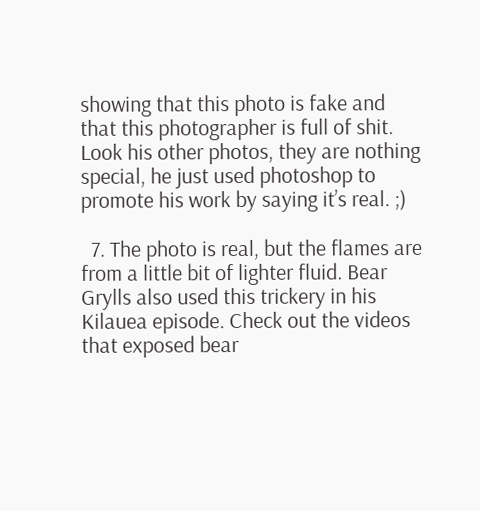showing that this photo is fake and that this photographer is full of shit. Look his other photos, they are nothing special, he just used photoshop to promote his work by saying it’s real. ;)

  7. The photo is real, but the flames are from a little bit of lighter fluid. Bear Grylls also used this trickery in his Kilauea episode. Check out the videos that exposed bear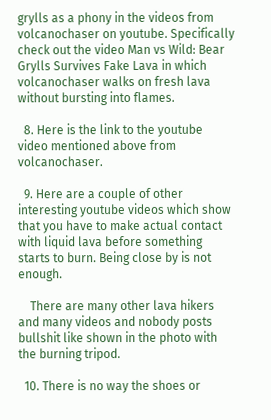grylls as a phony in the videos from volcanochaser on youtube. Specifically check out the video Man vs Wild: Bear Grylls Survives Fake Lava in which volcanochaser walks on fresh lava without bursting into flames.

  8. Here is the link to the youtube video mentioned above from volcanochaser.

  9. Here are a couple of other interesting youtube videos which show that you have to make actual contact with liquid lava before something starts to burn. Being close by is not enough.

    There are many other lava hikers and many videos and nobody posts bullshit like shown in the photo with the burning tripod.

  10. There is no way the shoes or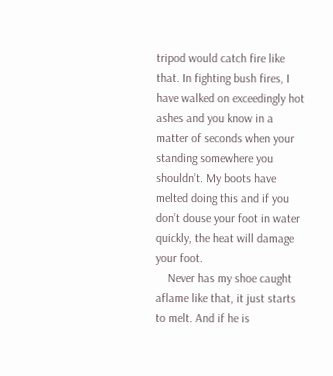tripod would catch fire like that. In fighting bush fires, I have walked on exceedingly hot ashes and you know in a matter of seconds when your standing somewhere you shouldn’t. My boots have melted doing this and if you don’t douse your foot in water quickly, the heat will damage your foot.
    Never has my shoe caught aflame like that, it just starts to melt. And if he is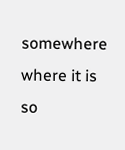somewhere where it is so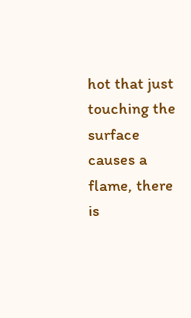hot that just touching the surface causes a flame, there is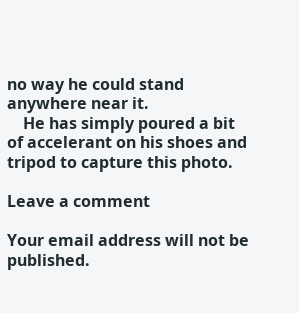no way he could stand anywhere near it.
    He has simply poured a bit of accelerant on his shoes and tripod to capture this photo.

Leave a comment

Your email address will not be published.